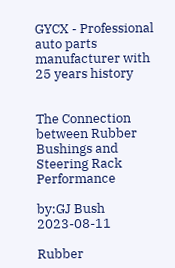GYCX - Professional auto parts manufacturer with 25 years history


The Connection between Rubber Bushings and Steering Rack Performance

by:GJ Bush     2023-08-11

Rubber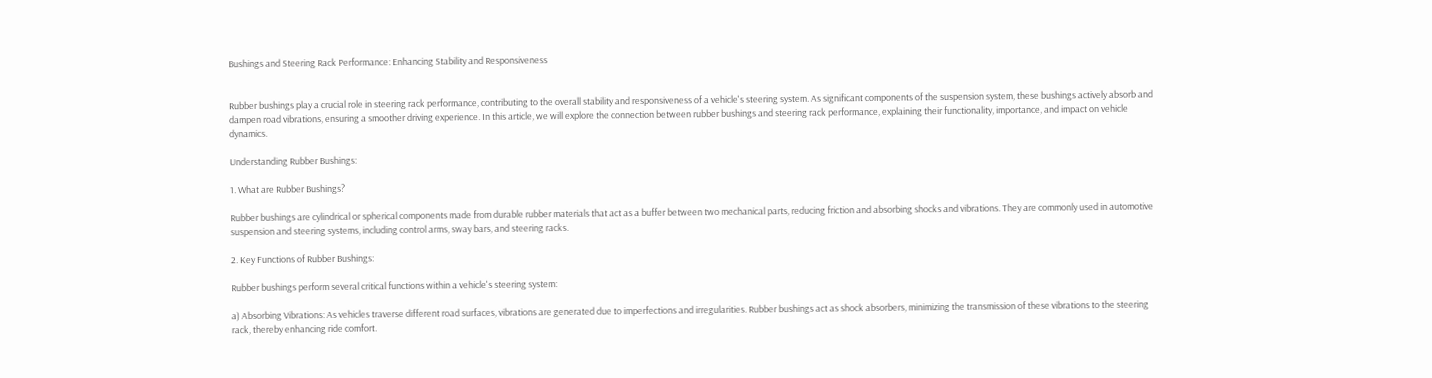Bushings and Steering Rack Performance: Enhancing Stability and Responsiveness


Rubber bushings play a crucial role in steering rack performance, contributing to the overall stability and responsiveness of a vehicle's steering system. As significant components of the suspension system, these bushings actively absorb and dampen road vibrations, ensuring a smoother driving experience. In this article, we will explore the connection between rubber bushings and steering rack performance, explaining their functionality, importance, and impact on vehicle dynamics.

Understanding Rubber Bushings:

1. What are Rubber Bushings?

Rubber bushings are cylindrical or spherical components made from durable rubber materials that act as a buffer between two mechanical parts, reducing friction and absorbing shocks and vibrations. They are commonly used in automotive suspension and steering systems, including control arms, sway bars, and steering racks.

2. Key Functions of Rubber Bushings:

Rubber bushings perform several critical functions within a vehicle's steering system:

a) Absorbing Vibrations: As vehicles traverse different road surfaces, vibrations are generated due to imperfections and irregularities. Rubber bushings act as shock absorbers, minimizing the transmission of these vibrations to the steering rack, thereby enhancing ride comfort.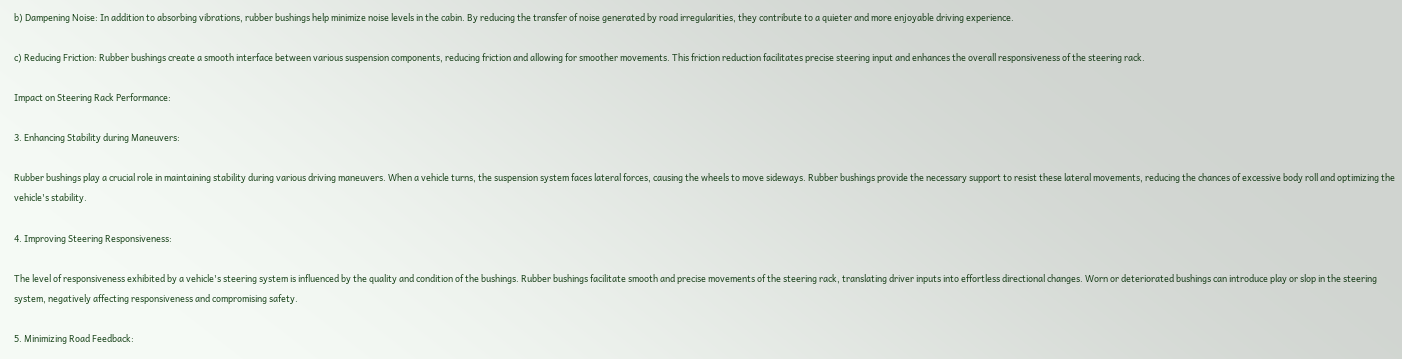b) Dampening Noise: In addition to absorbing vibrations, rubber bushings help minimize noise levels in the cabin. By reducing the transfer of noise generated by road irregularities, they contribute to a quieter and more enjoyable driving experience.

c) Reducing Friction: Rubber bushings create a smooth interface between various suspension components, reducing friction and allowing for smoother movements. This friction reduction facilitates precise steering input and enhances the overall responsiveness of the steering rack.

Impact on Steering Rack Performance:

3. Enhancing Stability during Maneuvers:

Rubber bushings play a crucial role in maintaining stability during various driving maneuvers. When a vehicle turns, the suspension system faces lateral forces, causing the wheels to move sideways. Rubber bushings provide the necessary support to resist these lateral movements, reducing the chances of excessive body roll and optimizing the vehicle's stability.

4. Improving Steering Responsiveness:

The level of responsiveness exhibited by a vehicle's steering system is influenced by the quality and condition of the bushings. Rubber bushings facilitate smooth and precise movements of the steering rack, translating driver inputs into effortless directional changes. Worn or deteriorated bushings can introduce play or slop in the steering system, negatively affecting responsiveness and compromising safety.

5. Minimizing Road Feedback: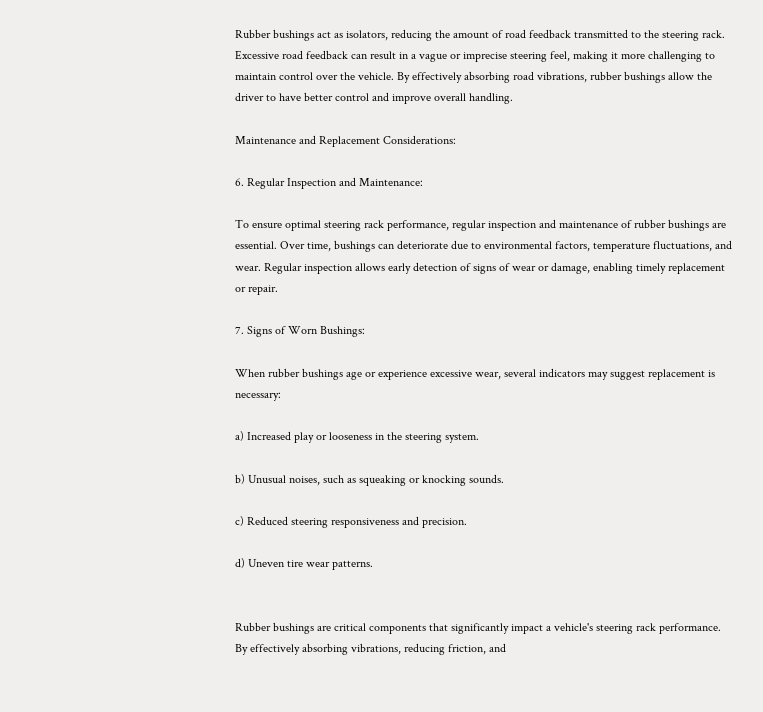Rubber bushings act as isolators, reducing the amount of road feedback transmitted to the steering rack. Excessive road feedback can result in a vague or imprecise steering feel, making it more challenging to maintain control over the vehicle. By effectively absorbing road vibrations, rubber bushings allow the driver to have better control and improve overall handling.

Maintenance and Replacement Considerations:

6. Regular Inspection and Maintenance:

To ensure optimal steering rack performance, regular inspection and maintenance of rubber bushings are essential. Over time, bushings can deteriorate due to environmental factors, temperature fluctuations, and wear. Regular inspection allows early detection of signs of wear or damage, enabling timely replacement or repair.

7. Signs of Worn Bushings:

When rubber bushings age or experience excessive wear, several indicators may suggest replacement is necessary:

a) Increased play or looseness in the steering system.

b) Unusual noises, such as squeaking or knocking sounds.

c) Reduced steering responsiveness and precision.

d) Uneven tire wear patterns.


Rubber bushings are critical components that significantly impact a vehicle's steering rack performance. By effectively absorbing vibrations, reducing friction, and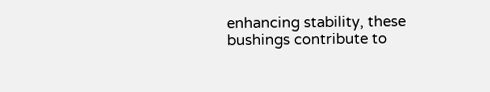enhancing stability, these bushings contribute to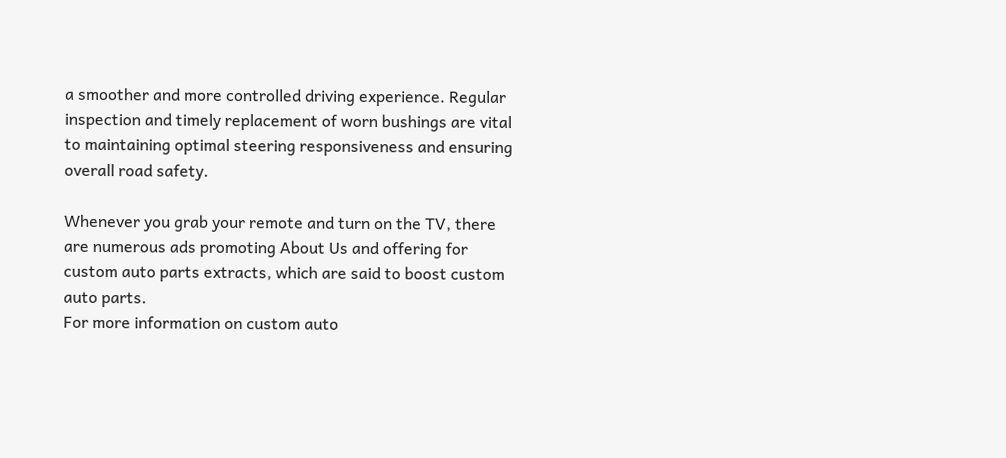a smoother and more controlled driving experience. Regular inspection and timely replacement of worn bushings are vital to maintaining optimal steering responsiveness and ensuring overall road safety.

Whenever you grab your remote and turn on the TV, there are numerous ads promoting About Us and offering for custom auto parts extracts, which are said to boost custom auto parts.
For more information on custom auto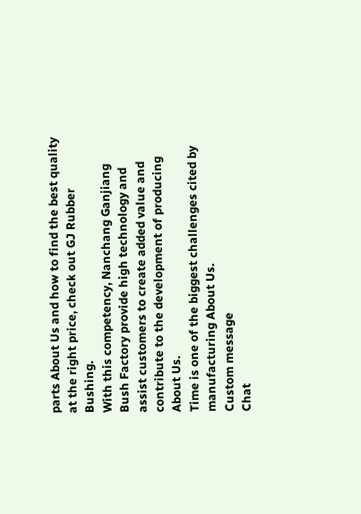parts About Us and how to find the best quality at the right price, check out GJ Rubber Bushing.
With this competency, Nanchang Ganjiang Bush Factory provide high technology and assist customers to create added value and contribute to the development of producing About Us.
Time is one of the biggest challenges cited by manufacturing About Us.
Custom message
Chat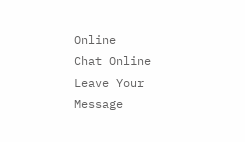Online
Chat Online
Leave Your Message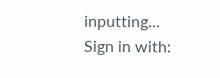inputting...
Sign in with: